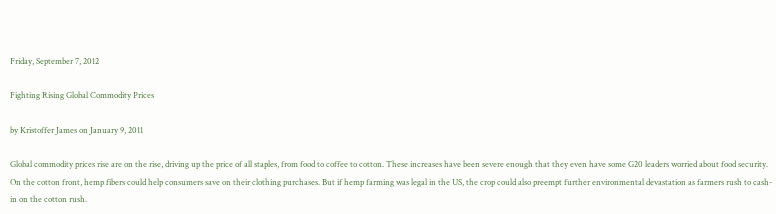Friday, September 7, 2012

Fighting Rising Global Commodity Prices

by Kristoffer James on January 9, 2011

Global commodity prices rise are on the rise, driving up the price of all staples, from food to coffee to cotton. These increases have been severe enough that they even have some G20 leaders worried about food security.
On the cotton front, hemp fibers could help consumers save on their clothing purchases. But if hemp farming was legal in the US, the crop could also preempt further environmental devastation as farmers rush to cash-in on the cotton rush.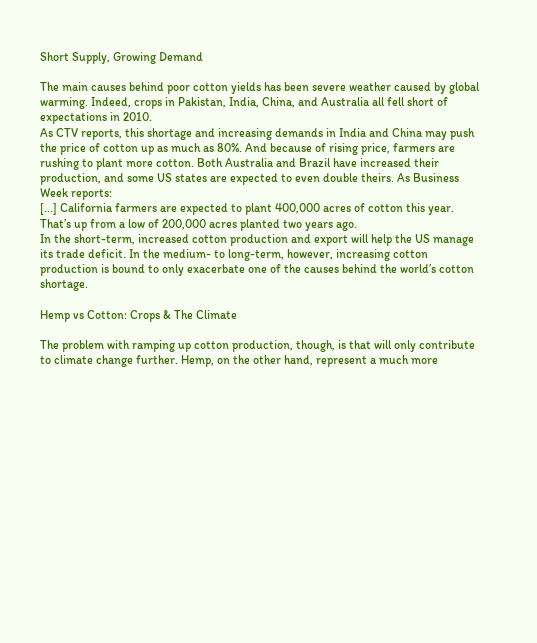Short Supply, Growing Demand

The main causes behind poor cotton yields has been severe weather caused by global warming. Indeed, crops in Pakistan, India, China, and Australia all fell short of expectations in 2010.
As CTV reports, this shortage and increasing demands in India and China may push the price of cotton up as much as 80%. And because of rising price, farmers are rushing to plant more cotton. Both Australia and Brazil have increased their production, and some US states are expected to even double theirs. As Business Week reports:
[...] California farmers are expected to plant 400,000 acres of cotton this year. That’s up from a low of 200,000 acres planted two years ago.
In the short-term, increased cotton production and export will help the US manage its trade deficit. In the medium- to long-term, however, increasing cotton production is bound to only exacerbate one of the causes behind the world’s cotton shortage.

Hemp vs Cotton: Crops & The Climate

The problem with ramping up cotton production, though, is that will only contribute to climate change further. Hemp, on the other hand, represent a much more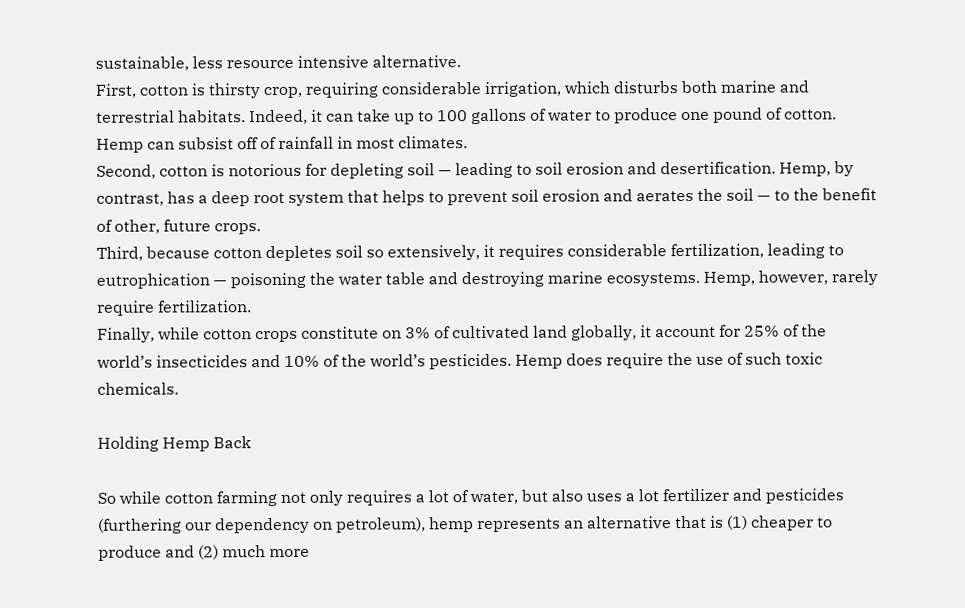sustainable, less resource intensive alternative.
First, cotton is thirsty crop, requiring considerable irrigation, which disturbs both marine and terrestrial habitats. Indeed, it can take up to 100 gallons of water to produce one pound of cotton. Hemp can subsist off of rainfall in most climates.
Second, cotton is notorious for depleting soil — leading to soil erosion and desertification. Hemp, by contrast, has a deep root system that helps to prevent soil erosion and aerates the soil — to the benefit of other, future crops.
Third, because cotton depletes soil so extensively, it requires considerable fertilization, leading to eutrophication — poisoning the water table and destroying marine ecosystems. Hemp, however, rarely require fertilization.
Finally, while cotton crops constitute on 3% of cultivated land globally, it account for 25% of the world’s insecticides and 10% of the world’s pesticides. Hemp does require the use of such toxic chemicals.

Holding Hemp Back

So while cotton farming not only requires a lot of water, but also uses a lot fertilizer and pesticides (furthering our dependency on petroleum), hemp represents an alternative that is (1) cheaper to produce and (2) much more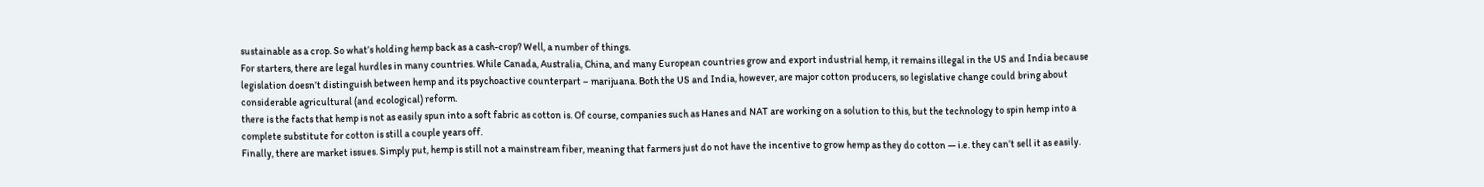sustainable as a crop. So what’s holding hemp back as a cash-crop? Well, a number of things.
For starters, there are legal hurdles in many countries. While Canada, Australia, China, and many European countries grow and export industrial hemp, it remains illegal in the US and India because legislation doesn’t distinguish between hemp and its psychoactive counterpart – marijuana. Both the US and India, however, are major cotton producers, so legislative change could bring about considerable agricultural (and ecological) reform.
there is the facts that hemp is not as easily spun into a soft fabric as cotton is. Of course, companies such as Hanes and NAT are working on a solution to this, but the technology to spin hemp into a complete substitute for cotton is still a couple years off.
Finally, there are market issues. Simply put, hemp is still not a mainstream fiber, meaning that farmers just do not have the incentive to grow hemp as they do cotton — i.e. they can’t sell it as easily.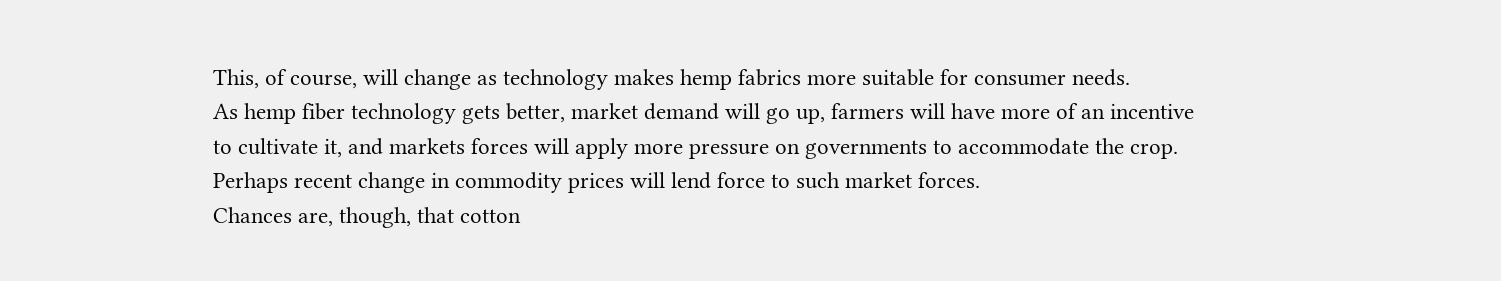This, of course, will change as technology makes hemp fabrics more suitable for consumer needs.
As hemp fiber technology gets better, market demand will go up, farmers will have more of an incentive to cultivate it, and markets forces will apply more pressure on governments to accommodate the crop. Perhaps recent change in commodity prices will lend force to such market forces.
Chances are, though, that cotton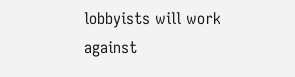lobbyists will work against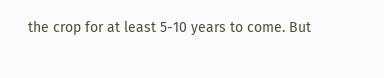the crop for at least 5-10 years to come. But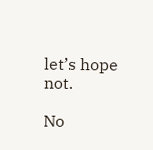let’s hope not.

No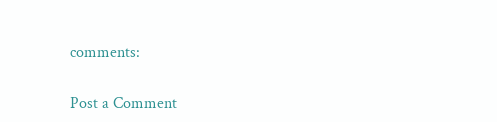comments:

Post a Comment